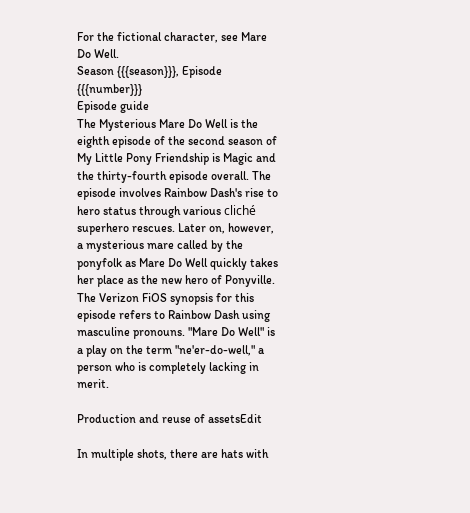For the fictional character, see Mare Do Well.
Season {{{season}}}, Episode {{{number}}}
Episode guide
The Mysterious Mare Do Well is the eighth episode of the second season of My Little Pony Friendship is Magic and the thirty-fourth episode overall. The episode involves Rainbow Dash's rise to hero status through various cliché superhero rescues. Later on, however, a mysterious mare called by the ponyfolk as Mare Do Well quickly takes her place as the new hero of Ponyville. The Verizon FiOS synopsis for this episode refers to Rainbow Dash using masculine pronouns. "Mare Do Well" is a play on the term "ne'er-do-well," a person who is completely lacking in merit.

Production and reuse of assetsEdit

In multiple shots, there are hats with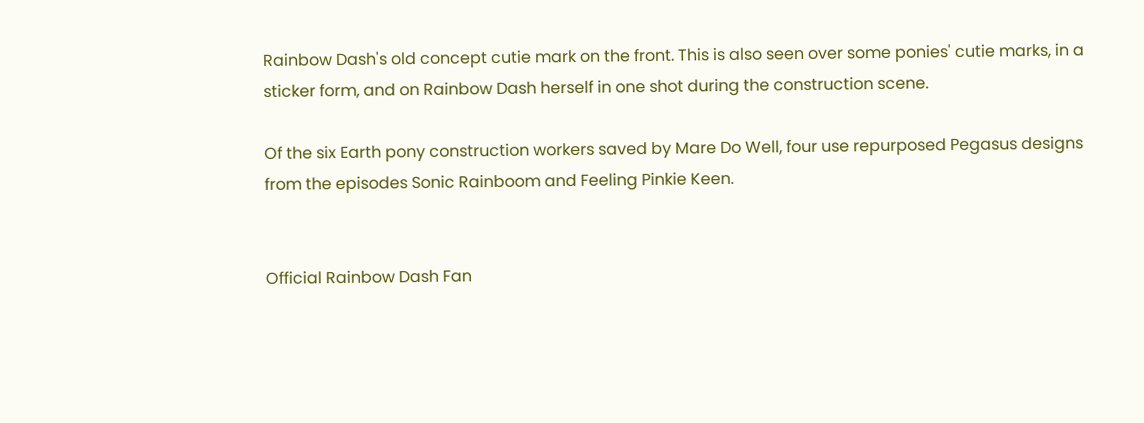Rainbow Dash's old concept cutie mark on the front. This is also seen over some ponies' cutie marks, in a sticker form, and on Rainbow Dash herself in one shot during the construction scene.

Of the six Earth pony construction workers saved by Mare Do Well, four use repurposed Pegasus designs from the episodes Sonic Rainboom and Feeling Pinkie Keen.


Official Rainbow Dash Fan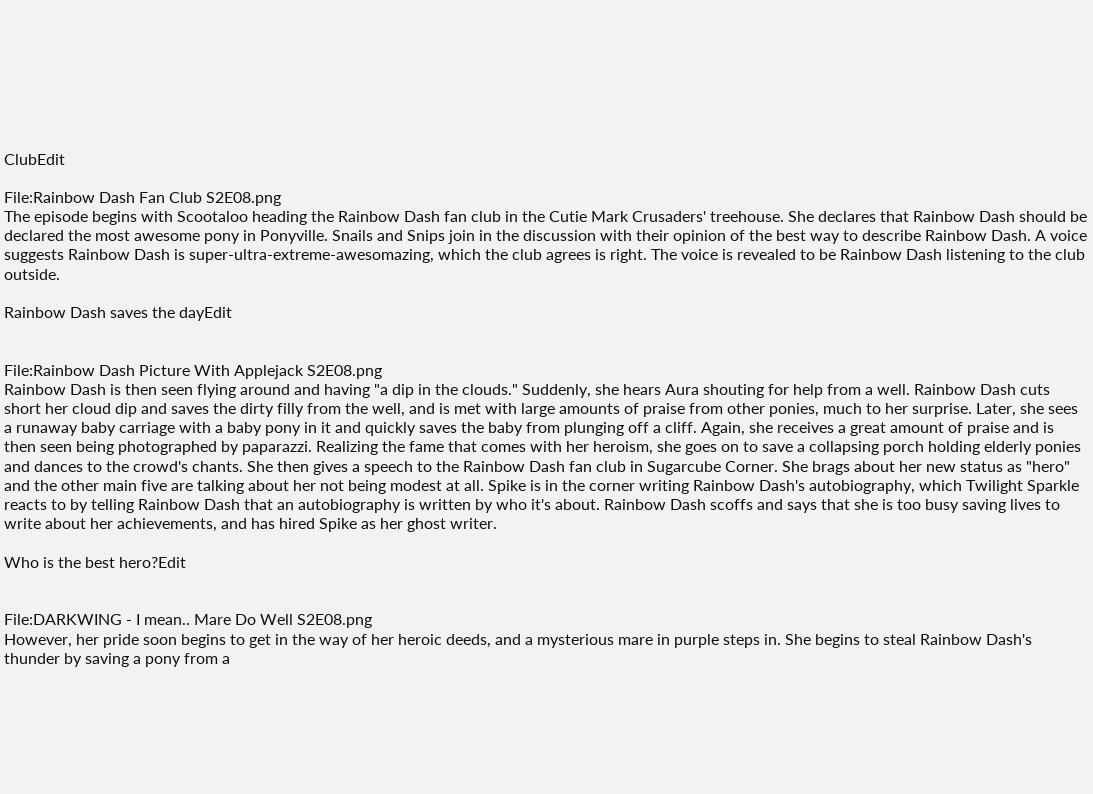ClubEdit

File:Rainbow Dash Fan Club S2E08.png
The episode begins with Scootaloo heading the Rainbow Dash fan club in the Cutie Mark Crusaders' treehouse. She declares that Rainbow Dash should be declared the most awesome pony in Ponyville. Snails and Snips join in the discussion with their opinion of the best way to describe Rainbow Dash. A voice suggests Rainbow Dash is super-ultra-extreme-awesomazing, which the club agrees is right. The voice is revealed to be Rainbow Dash listening to the club outside.

Rainbow Dash saves the dayEdit


File:Rainbow Dash Picture With Applejack S2E08.png
Rainbow Dash is then seen flying around and having "a dip in the clouds." Suddenly, she hears Aura shouting for help from a well. Rainbow Dash cuts short her cloud dip and saves the dirty filly from the well, and is met with large amounts of praise from other ponies, much to her surprise. Later, she sees a runaway baby carriage with a baby pony in it and quickly saves the baby from plunging off a cliff. Again, she receives a great amount of praise and is then seen being photographed by paparazzi. Realizing the fame that comes with her heroism, she goes on to save a collapsing porch holding elderly ponies and dances to the crowd's chants. She then gives a speech to the Rainbow Dash fan club in Sugarcube Corner. She brags about her new status as "hero" and the other main five are talking about her not being modest at all. Spike is in the corner writing Rainbow Dash's autobiography, which Twilight Sparkle reacts to by telling Rainbow Dash that an autobiography is written by who it's about. Rainbow Dash scoffs and says that she is too busy saving lives to write about her achievements, and has hired Spike as her ghost writer.

Who is the best hero?Edit


File:DARKWING - I mean.. Mare Do Well S2E08.png
However, her pride soon begins to get in the way of her heroic deeds, and a mysterious mare in purple steps in. She begins to steal Rainbow Dash's thunder by saving a pony from a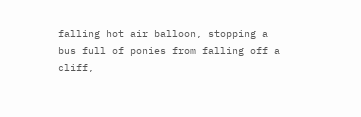falling hot air balloon, stopping a bus full of ponies from falling off a cliff,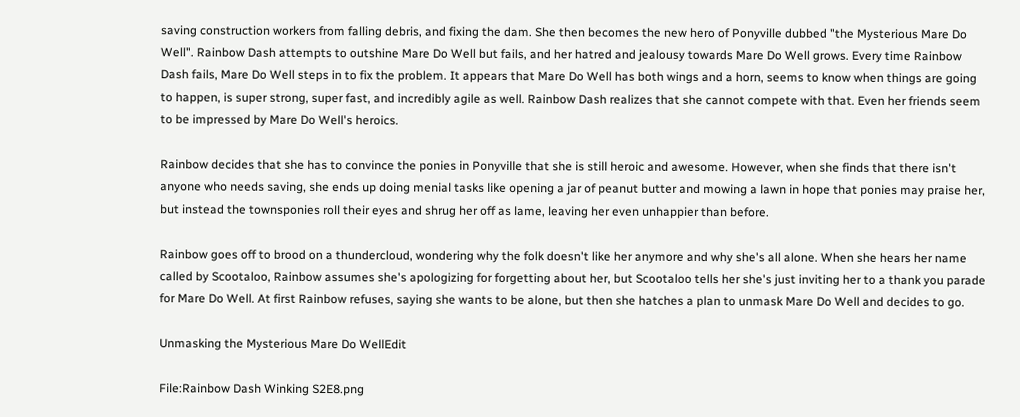saving construction workers from falling debris, and fixing the dam. She then becomes the new hero of Ponyville dubbed "the Mysterious Mare Do Well". Rainbow Dash attempts to outshine Mare Do Well but fails, and her hatred and jealousy towards Mare Do Well grows. Every time Rainbow Dash fails, Mare Do Well steps in to fix the problem. It appears that Mare Do Well has both wings and a horn, seems to know when things are going to happen, is super strong, super fast, and incredibly agile as well. Rainbow Dash realizes that she cannot compete with that. Even her friends seem to be impressed by Mare Do Well's heroics.

Rainbow decides that she has to convince the ponies in Ponyville that she is still heroic and awesome. However, when she finds that there isn't anyone who needs saving, she ends up doing menial tasks like opening a jar of peanut butter and mowing a lawn in hope that ponies may praise her, but instead the townsponies roll their eyes and shrug her off as lame, leaving her even unhappier than before.

Rainbow goes off to brood on a thundercloud, wondering why the folk doesn't like her anymore and why she's all alone. When she hears her name called by Scootaloo, Rainbow assumes she's apologizing for forgetting about her, but Scootaloo tells her she's just inviting her to a thank you parade for Mare Do Well. At first Rainbow refuses, saying she wants to be alone, but then she hatches a plan to unmask Mare Do Well and decides to go.

Unmasking the Mysterious Mare Do WellEdit

File:Rainbow Dash Winking S2E8.png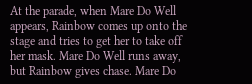At the parade, when Mare Do Well appears, Rainbow comes up onto the stage and tries to get her to take off her mask. Mare Do Well runs away, but Rainbow gives chase. Mare Do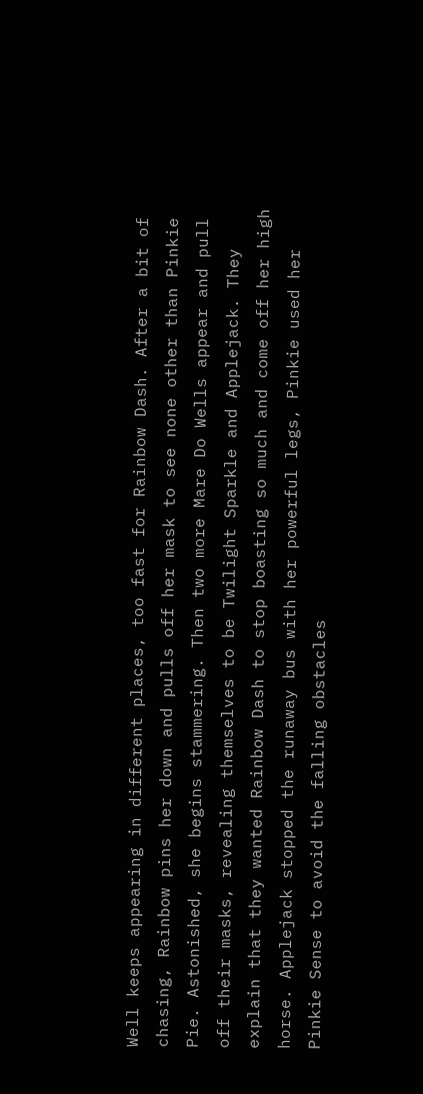Well keeps appearing in different places, too fast for Rainbow Dash. After a bit of chasing, Rainbow pins her down and pulls off her mask to see none other than Pinkie Pie. Astonished, she begins stammering. Then two more Mare Do Wells appear and pull off their masks, revealing themselves to be Twilight Sparkle and Applejack. They explain that they wanted Rainbow Dash to stop boasting so much and come off her high horse. Applejack stopped the runaway bus with her powerful legs, Pinkie used her Pinkie Sense to avoid the falling obstacles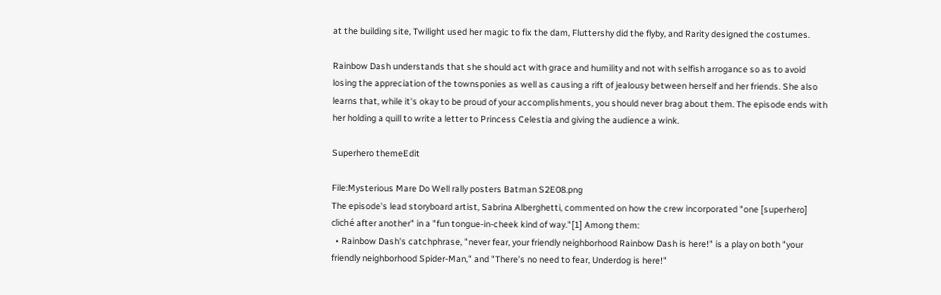at the building site, Twilight used her magic to fix the dam, Fluttershy did the flyby, and Rarity designed the costumes.

Rainbow Dash understands that she should act with grace and humility and not with selfish arrogance so as to avoid losing the appreciation of the townsponies as well as causing a rift of jealousy between herself and her friends. She also learns that, while it's okay to be proud of your accomplishments, you should never brag about them. The episode ends with her holding a quill to write a letter to Princess Celestia and giving the audience a wink.

Superhero themeEdit

File:Mysterious Mare Do Well rally posters Batman S2E08.png
The episode's lead storyboard artist, Sabrina Alberghetti, commented on how the crew incorporated "one [superhero] cliché after another" in a "fun tongue-in-cheek kind of way."[1] Among them:
  • Rainbow Dash's catchphrase, "never fear, your friendly neighborhood Rainbow Dash is here!" is a play on both "your friendly neighborhood Spider-Man," and "There’s no need to fear, Underdog is here!"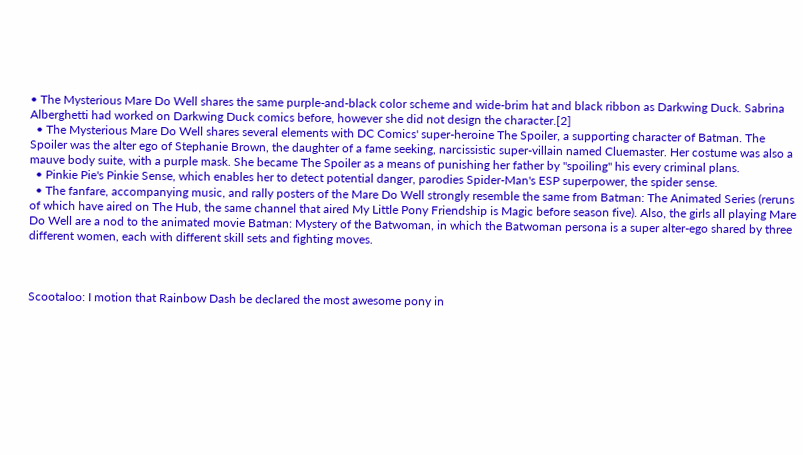• The Mysterious Mare Do Well shares the same purple-and-black color scheme and wide-brim hat and black ribbon as Darkwing Duck. Sabrina Alberghetti had worked on Darkwing Duck comics before, however she did not design the character.[2]
  • The Mysterious Mare Do Well shares several elements with DC Comics' super-heroine The Spoiler, a supporting character of Batman. The Spoiler was the alter ego of Stephanie Brown, the daughter of a fame seeking, narcissistic super-villain named Cluemaster. Her costume was also a mauve body suite, with a purple mask. She became The Spoiler as a means of punishing her father by "spoiling" his every criminal plans.
  • Pinkie Pie's Pinkie Sense, which enables her to detect potential danger, parodies Spider-Man's ESP superpower, the spider sense.
  • The fanfare, accompanying music, and rally posters of the Mare Do Well strongly resemble the same from Batman: The Animated Series (reruns of which have aired on The Hub, the same channel that aired My Little Pony Friendship is Magic before season five). Also, the girls all playing Mare Do Well are a nod to the animated movie Batman: Mystery of the Batwoman, in which the Batwoman persona is a super alter-ego shared by three different women, each with different skill sets and fighting moves.



Scootaloo: I motion that Rainbow Dash be declared the most awesome pony in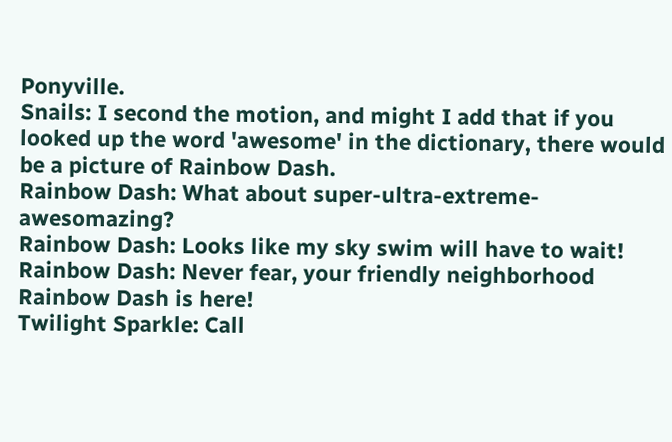Ponyville.
Snails: I second the motion, and might I add that if you looked up the word 'awesome' in the dictionary, there would be a picture of Rainbow Dash.
Rainbow Dash: What about super-ultra-extreme-awesomazing?
Rainbow Dash: Looks like my sky swim will have to wait!
Rainbow Dash: Never fear, your friendly neighborhood Rainbow Dash is here!
Twilight Sparkle: Call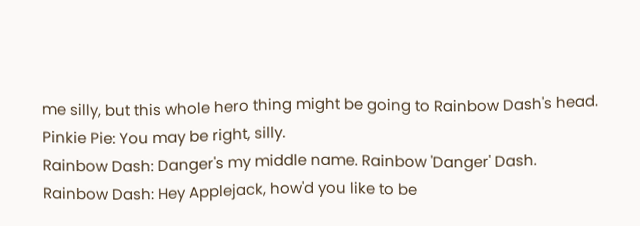me silly, but this whole hero thing might be going to Rainbow Dash's head.
Pinkie Pie: You may be right, silly.
Rainbow Dash: Danger's my middle name. Rainbow 'Danger' Dash.
Rainbow Dash: Hey Applejack, how'd you like to be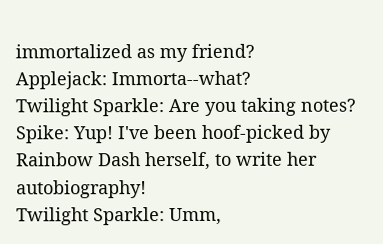immortalized as my friend?
Applejack: Immorta--what?
Twilight Sparkle: Are you taking notes?
Spike: Yup! I've been hoof-picked by Rainbow Dash herself, to write her autobiography!
Twilight Sparkle: Umm,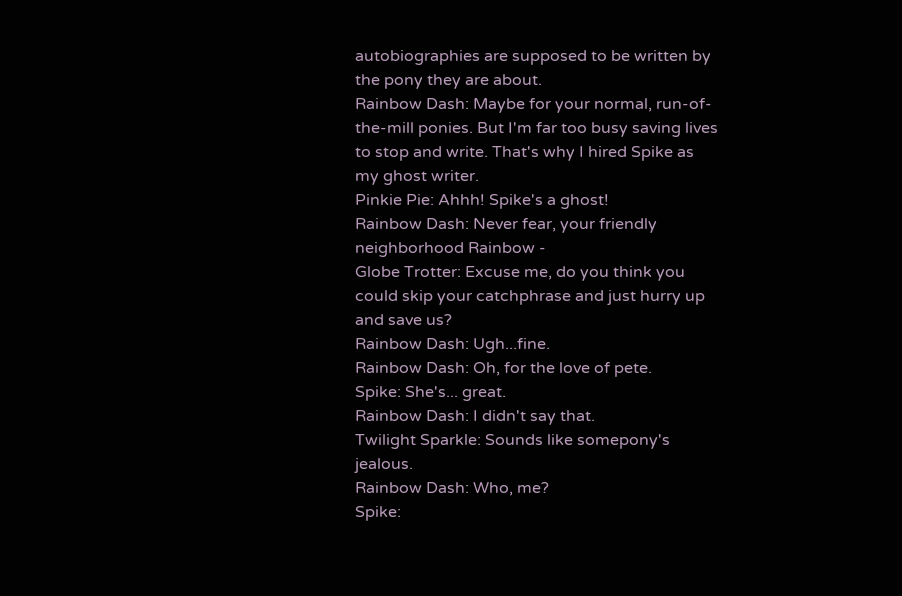autobiographies are supposed to be written by the pony they are about.
Rainbow Dash: Maybe for your normal, run-of-the-mill ponies. But I'm far too busy saving lives to stop and write. That's why I hired Spike as my ghost writer.
Pinkie Pie: Ahhh! Spike's a ghost!
Rainbow Dash: Never fear, your friendly neighborhood Rainbow -
Globe Trotter: Excuse me, do you think you could skip your catchphrase and just hurry up and save us?
Rainbow Dash: Ugh...fine.
Rainbow Dash: Oh, for the love of pete.
Spike: She's... great.
Rainbow Dash: I didn't say that.
Twilight Sparkle: Sounds like somepony's jealous.
Rainbow Dash: Who, me?
Spike: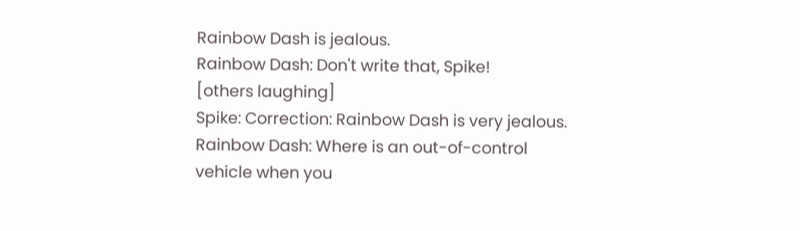Rainbow Dash is jealous.
Rainbow Dash: Don't write that, Spike!
[others laughing]
Spike: Correction: Rainbow Dash is very jealous.
Rainbow Dash: Where is an out-of-control vehicle when you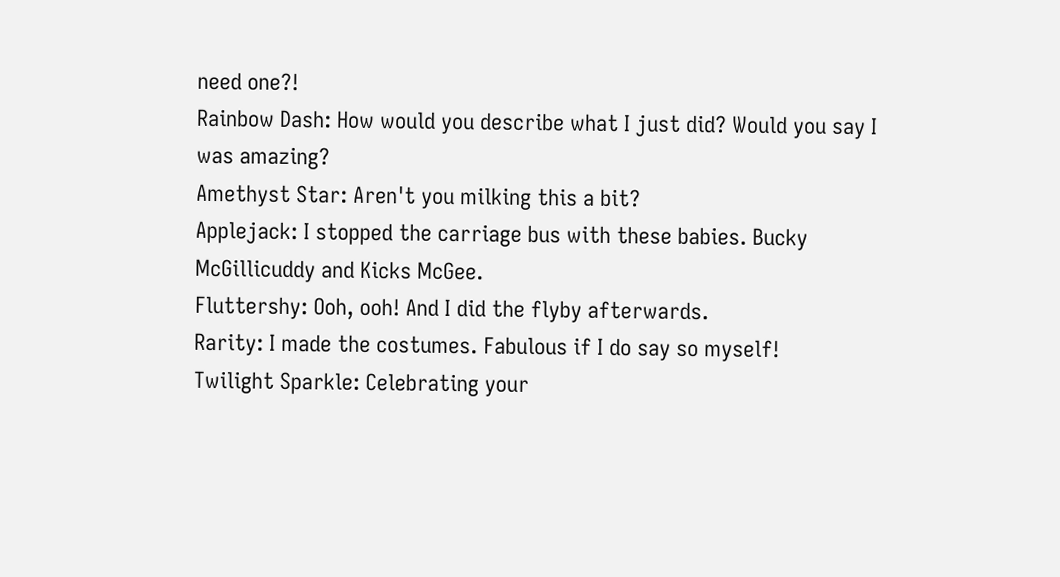need one?!
Rainbow Dash: How would you describe what I just did? Would you say I was amazing?
Amethyst Star: Aren't you milking this a bit?
Applejack: I stopped the carriage bus with these babies. Bucky McGillicuddy and Kicks McGee.
Fluttershy: Ooh, ooh! And I did the flyby afterwards.
Rarity: I made the costumes. Fabulous if I do say so myself!
Twilight Sparkle: Celebrating your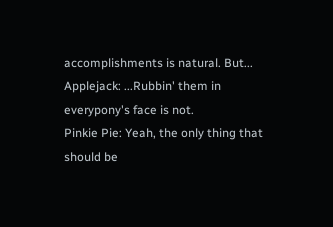accomplishments is natural. But...
Applejack: ...Rubbin' them in everypony's face is not.
Pinkie Pie: Yeah, the only thing that should be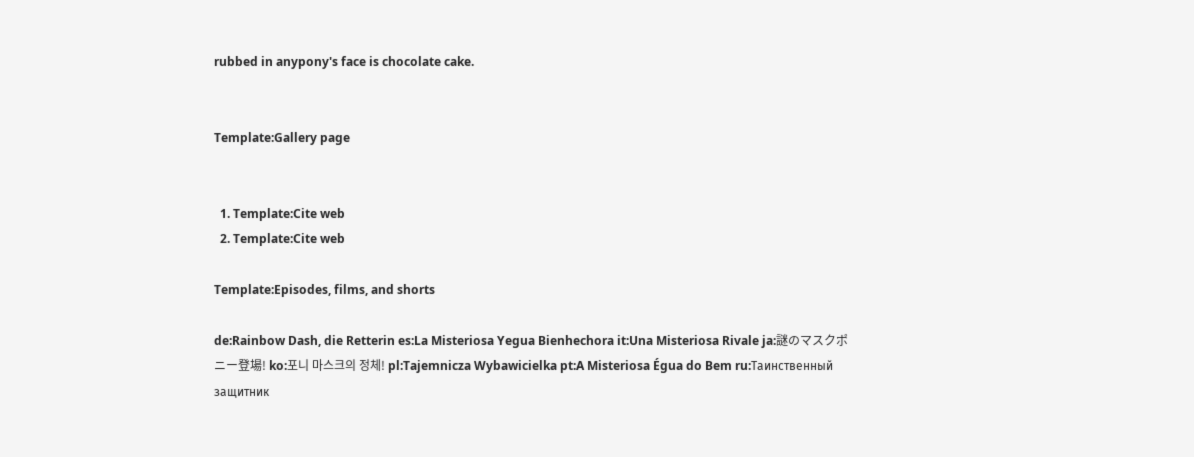rubbed in anypony's face is chocolate cake.


Template:Gallery page


  1. Template:Cite web
  2. Template:Cite web

Template:Episodes, films, and shorts

de:Rainbow Dash, die Retterin es:La Misteriosa Yegua Bienhechora it:Una Misteriosa Rivale ja:謎のマスクポニー登場! ko:포니 마스크의 정체! pl:Tajemnicza Wybawicielka pt:A Misteriosa Égua do Bem ru:Таинственный защитник